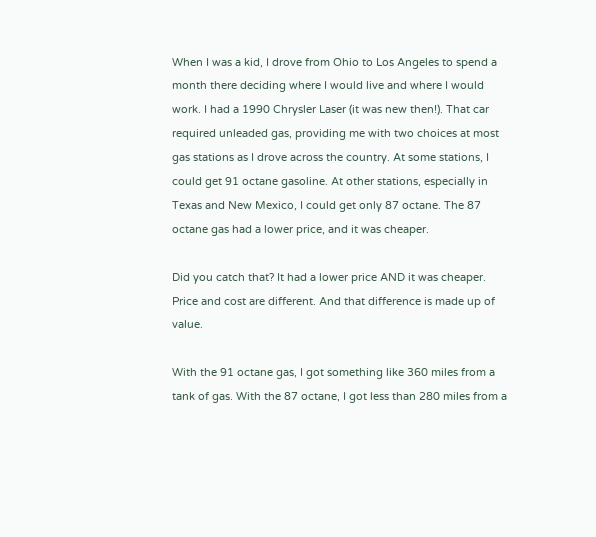When I was a kid, I drove from Ohio to Los Angeles to spend a month there deciding where I would live and where I would work. I had a 1990 Chrysler Laser (it was new then!). That car required unleaded gas, providing me with two choices at most gas stations as I drove across the country. At some stations, I could get 91 octane gasoline. At other stations, especially in Texas and New Mexico, I could get only 87 octane. The 87 octane gas had a lower price, and it was cheaper.

Did you catch that? It had a lower price AND it was cheaper. Price and cost are different. And that difference is made up of value.

With the 91 octane gas, I got something like 360 miles from a tank of gas. With the 87 octane, I got less than 280 miles from a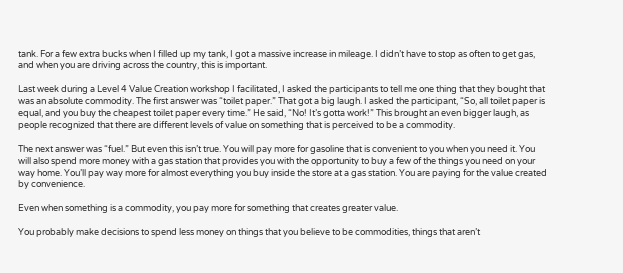tank. For a few extra bucks when I filled up my tank, I got a massive increase in mileage. I didn’t have to stop as often to get gas, and when you are driving across the country, this is important.

Last week during a Level 4 Value Creation workshop I facilitated, I asked the participants to tell me one thing that they bought that was an absolute commodity. The first answer was “toilet paper.” That got a big laugh. I asked the participant, “So, all toilet paper is equal, and you buy the cheapest toilet paper every time.” He said, “No! It’s gotta work!” This brought an even bigger laugh, as people recognized that there are different levels of value on something that is perceived to be a commodity.

The next answer was “fuel.” But even this isn’t true. You will pay more for gasoline that is convenient to you when you need it. You will also spend more money with a gas station that provides you with the opportunity to buy a few of the things you need on your way home. You’ll pay way more for almost everything you buy inside the store at a gas station. You are paying for the value created by convenience.

Even when something is a commodity, you pay more for something that creates greater value.

You probably make decisions to spend less money on things that you believe to be commodities, things that aren’t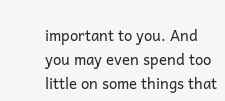important to you. And you may even spend too little on some things that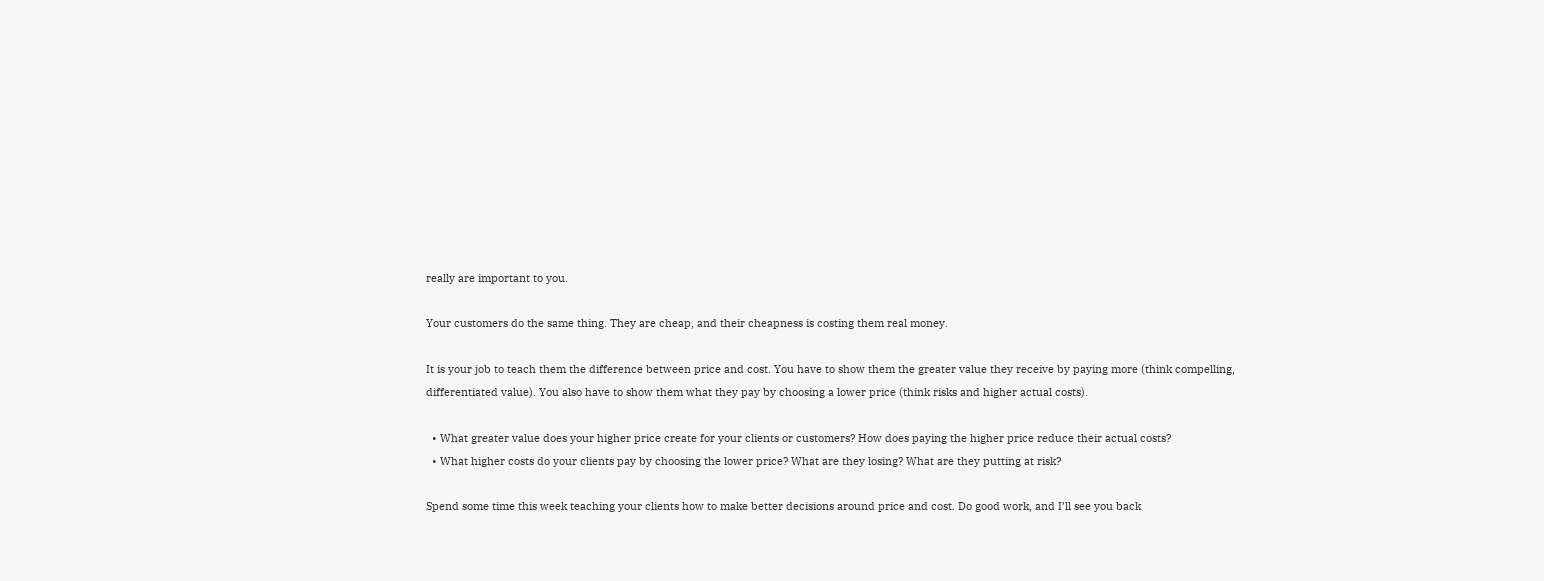really are important to you.

Your customers do the same thing. They are cheap, and their cheapness is costing them real money.

It is your job to teach them the difference between price and cost. You have to show them the greater value they receive by paying more (think compelling, differentiated value). You also have to show them what they pay by choosing a lower price (think risks and higher actual costs).

  • What greater value does your higher price create for your clients or customers? How does paying the higher price reduce their actual costs?
  • What higher costs do your clients pay by choosing the lower price? What are they losing? What are they putting at risk?

Spend some time this week teaching your clients how to make better decisions around price and cost. Do good work, and I’ll see you back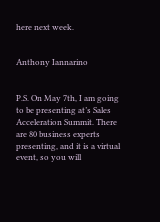here next week.


Anthony Iannarino


P.S. On May 7th, I am going to be presenting at’s Sales Acceleration Summit. There are 80 business experts presenting, and it is a virtual event, so you will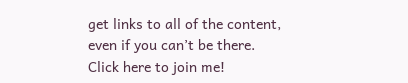get links to all of the content, even if you can’t be there. Click here to join me!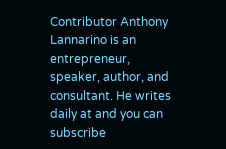Contributor Anthony Lannarino is an entrepreneur, speaker, author, and consultant. He writes daily at and you can subscribe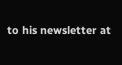to his newsletter at